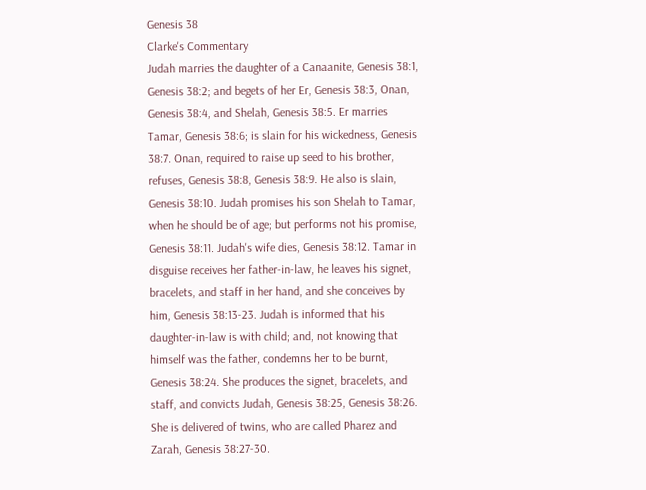Genesis 38
Clarke's Commentary
Judah marries the daughter of a Canaanite, Genesis 38:1, Genesis 38:2; and begets of her Er, Genesis 38:3, Onan, Genesis 38:4, and Shelah, Genesis 38:5. Er marries Tamar, Genesis 38:6; is slain for his wickedness, Genesis 38:7. Onan, required to raise up seed to his brother, refuses, Genesis 38:8, Genesis 38:9. He also is slain, Genesis 38:10. Judah promises his son Shelah to Tamar, when he should be of age; but performs not his promise, Genesis 38:11. Judah's wife dies, Genesis 38:12. Tamar in disguise receives her father-in-law, he leaves his signet, bracelets, and staff in her hand, and she conceives by him, Genesis 38:13-23. Judah is informed that his daughter-in-law is with child; and, not knowing that himself was the father, condemns her to be burnt, Genesis 38:24. She produces the signet, bracelets, and staff, and convicts Judah, Genesis 38:25, Genesis 38:26. She is delivered of twins, who are called Pharez and Zarah, Genesis 38:27-30.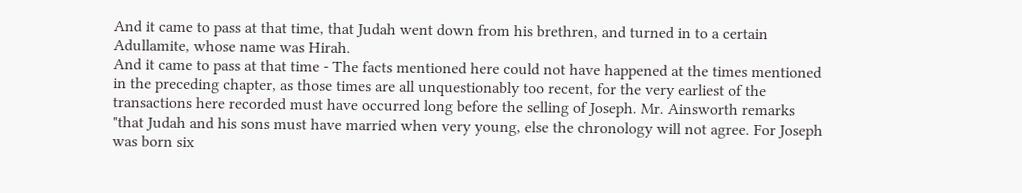And it came to pass at that time, that Judah went down from his brethren, and turned in to a certain Adullamite, whose name was Hirah.
And it came to pass at that time - The facts mentioned here could not have happened at the times mentioned in the preceding chapter, as those times are all unquestionably too recent, for the very earliest of the transactions here recorded must have occurred long before the selling of Joseph. Mr. Ainsworth remarks "that Judah and his sons must have married when very young, else the chronology will not agree. For Joseph was born six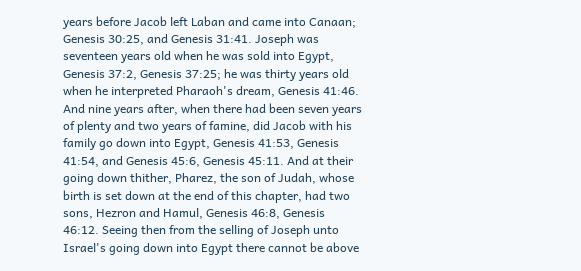years before Jacob left Laban and came into Canaan; Genesis 30:25, and Genesis 31:41. Joseph was seventeen years old when he was sold into Egypt, Genesis 37:2, Genesis 37:25; he was thirty years old when he interpreted Pharaoh's dream, Genesis 41:46. And nine years after, when there had been seven years of plenty and two years of famine, did Jacob with his family go down into Egypt, Genesis 41:53, Genesis 41:54, and Genesis 45:6, Genesis 45:11. And at their going down thither, Pharez, the son of Judah, whose birth is set down at the end of this chapter, had two sons, Hezron and Hamul, Genesis 46:8, Genesis 46:12. Seeing then from the selling of Joseph unto Israel's going down into Egypt there cannot be above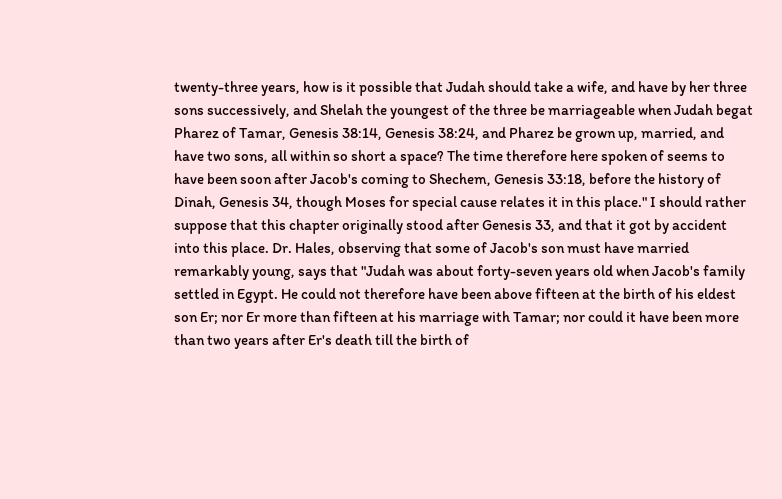twenty-three years, how is it possible that Judah should take a wife, and have by her three sons successively, and Shelah the youngest of the three be marriageable when Judah begat Pharez of Tamar, Genesis 38:14, Genesis 38:24, and Pharez be grown up, married, and have two sons, all within so short a space? The time therefore here spoken of seems to have been soon after Jacob's coming to Shechem, Genesis 33:18, before the history of Dinah, Genesis 34, though Moses for special cause relates it in this place." I should rather suppose that this chapter originally stood after Genesis 33, and that it got by accident into this place. Dr. Hales, observing that some of Jacob's son must have married remarkably young, says that "Judah was about forty-seven years old when Jacob's family settled in Egypt. He could not therefore have been above fifteen at the birth of his eldest son Er; nor Er more than fifteen at his marriage with Tamar; nor could it have been more than two years after Er's death till the birth of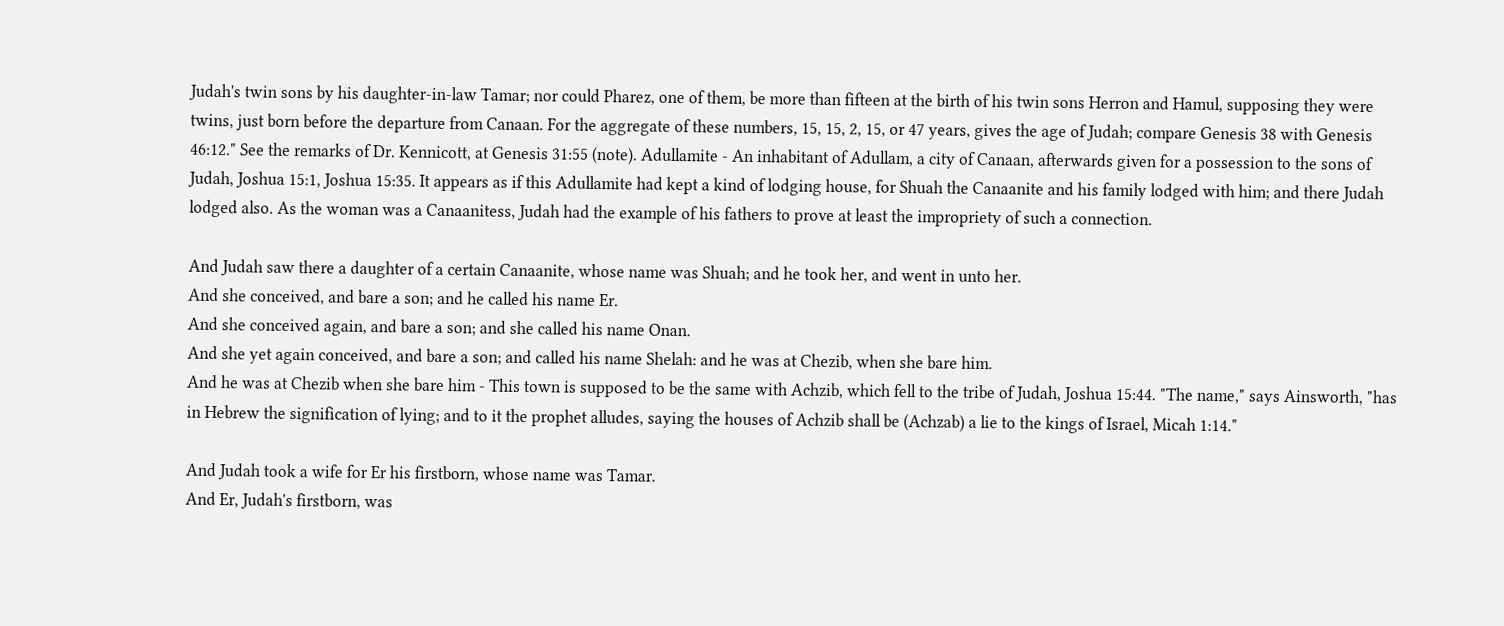Judah's twin sons by his daughter-in-law Tamar; nor could Pharez, one of them, be more than fifteen at the birth of his twin sons Herron and Hamul, supposing they were twins, just born before the departure from Canaan. For the aggregate of these numbers, 15, 15, 2, 15, or 47 years, gives the age of Judah; compare Genesis 38 with Genesis 46:12." See the remarks of Dr. Kennicott, at Genesis 31:55 (note). Adullamite - An inhabitant of Adullam, a city of Canaan, afterwards given for a possession to the sons of Judah, Joshua 15:1, Joshua 15:35. It appears as if this Adullamite had kept a kind of lodging house, for Shuah the Canaanite and his family lodged with him; and there Judah lodged also. As the woman was a Canaanitess, Judah had the example of his fathers to prove at least the impropriety of such a connection.

And Judah saw there a daughter of a certain Canaanite, whose name was Shuah; and he took her, and went in unto her.
And she conceived, and bare a son; and he called his name Er.
And she conceived again, and bare a son; and she called his name Onan.
And she yet again conceived, and bare a son; and called his name Shelah: and he was at Chezib, when she bare him.
And he was at Chezib when she bare him - This town is supposed to be the same with Achzib, which fell to the tribe of Judah, Joshua 15:44. "The name," says Ainsworth, "has in Hebrew the signification of lying; and to it the prophet alludes, saying the houses of Achzib shall be (Achzab) a lie to the kings of Israel, Micah 1:14."

And Judah took a wife for Er his firstborn, whose name was Tamar.
And Er, Judah's firstborn, was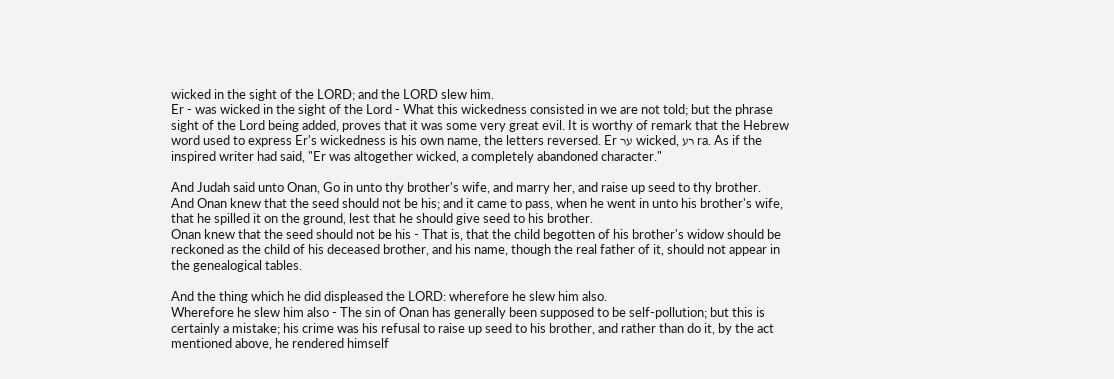wicked in the sight of the LORD; and the LORD slew him.
Er - was wicked in the sight of the Lord - What this wickedness consisted in we are not told; but the phrase sight of the Lord being added, proves that it was some very great evil. It is worthy of remark that the Hebrew word used to express Er's wickedness is his own name, the letters reversed. Er ער wicked, רע ra. As if the inspired writer had said, "Er was altogether wicked, a completely abandoned character."

And Judah said unto Onan, Go in unto thy brother's wife, and marry her, and raise up seed to thy brother.
And Onan knew that the seed should not be his; and it came to pass, when he went in unto his brother's wife, that he spilled it on the ground, lest that he should give seed to his brother.
Onan knew that the seed should not be his - That is, that the child begotten of his brother's widow should be reckoned as the child of his deceased brother, and his name, though the real father of it, should not appear in the genealogical tables.

And the thing which he did displeased the LORD: wherefore he slew him also.
Wherefore he slew him also - The sin of Onan has generally been supposed to be self-pollution; but this is certainly a mistake; his crime was his refusal to raise up seed to his brother, and rather than do it, by the act mentioned above, he rendered himself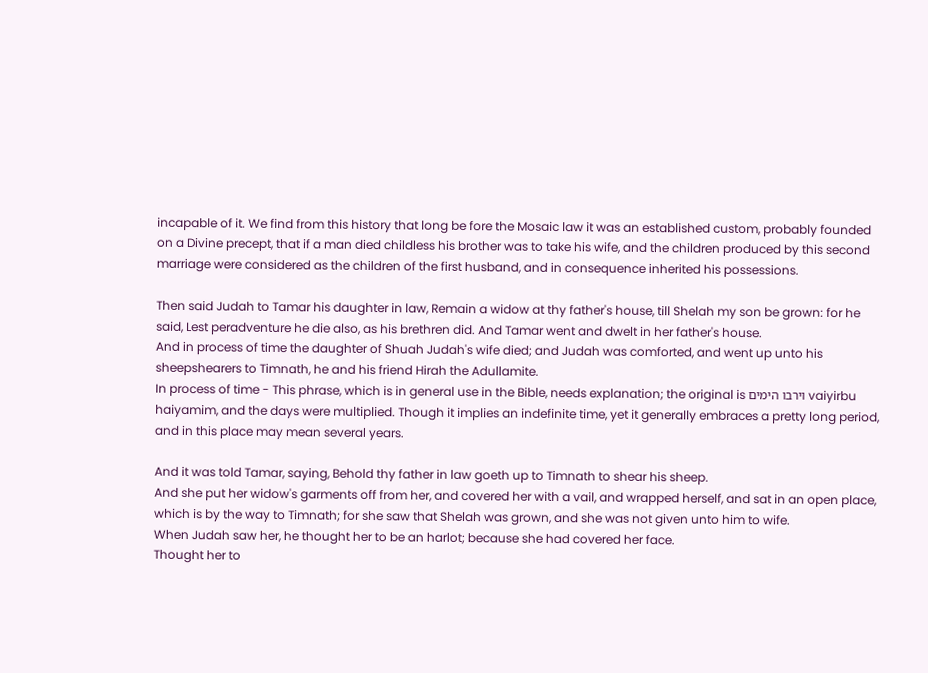incapable of it. We find from this history that long be fore the Mosaic law it was an established custom, probably founded on a Divine precept, that if a man died childless his brother was to take his wife, and the children produced by this second marriage were considered as the children of the first husband, and in consequence inherited his possessions.

Then said Judah to Tamar his daughter in law, Remain a widow at thy father's house, till Shelah my son be grown: for he said, Lest peradventure he die also, as his brethren did. And Tamar went and dwelt in her father's house.
And in process of time the daughter of Shuah Judah's wife died; and Judah was comforted, and went up unto his sheepshearers to Timnath, he and his friend Hirah the Adullamite.
In process of time - This phrase, which is in general use in the Bible, needs explanation; the original is וירבו הימים vaiyirbu haiyamim, and the days were multiplied. Though it implies an indefinite time, yet it generally embraces a pretty long period, and in this place may mean several years.

And it was told Tamar, saying, Behold thy father in law goeth up to Timnath to shear his sheep.
And she put her widow's garments off from her, and covered her with a vail, and wrapped herself, and sat in an open place, which is by the way to Timnath; for she saw that Shelah was grown, and she was not given unto him to wife.
When Judah saw her, he thought her to be an harlot; because she had covered her face.
Thought her to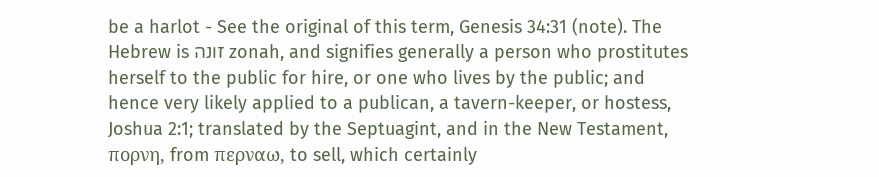be a harlot - See the original of this term, Genesis 34:31 (note). The Hebrew is זונה zonah, and signifies generally a person who prostitutes herself to the public for hire, or one who lives by the public; and hence very likely applied to a publican, a tavern-keeper, or hostess, Joshua 2:1; translated by the Septuagint, and in the New Testament, πορνη, from περναω, to sell, which certainly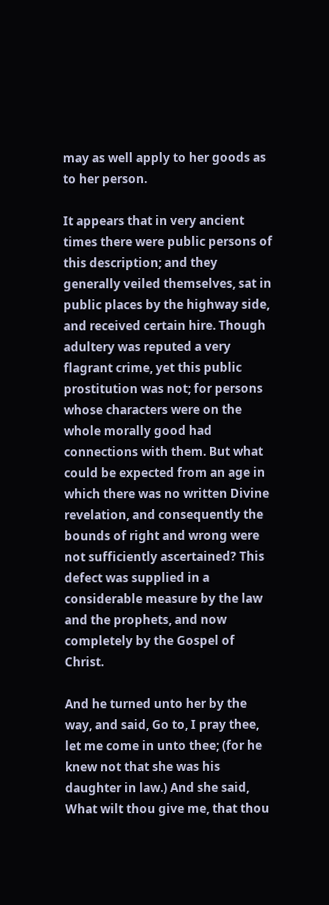may as well apply to her goods as to her person.

It appears that in very ancient times there were public persons of this description; and they generally veiled themselves, sat in public places by the highway side, and received certain hire. Though adultery was reputed a very flagrant crime, yet this public prostitution was not; for persons whose characters were on the whole morally good had connections with them. But what could be expected from an age in which there was no written Divine revelation, and consequently the bounds of right and wrong were not sufficiently ascertained? This defect was supplied in a considerable measure by the law and the prophets, and now completely by the Gospel of Christ.

And he turned unto her by the way, and said, Go to, I pray thee, let me come in unto thee; (for he knew not that she was his daughter in law.) And she said, What wilt thou give me, that thou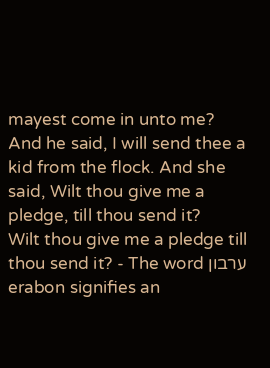mayest come in unto me?
And he said, I will send thee a kid from the flock. And she said, Wilt thou give me a pledge, till thou send it?
Wilt thou give me a pledge till thou send it? - The word ערבון erabon signifies an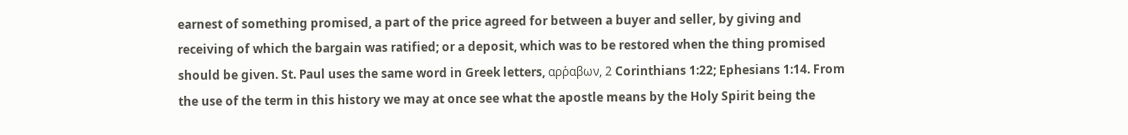earnest of something promised, a part of the price agreed for between a buyer and seller, by giving and receiving of which the bargain was ratified; or a deposit, which was to be restored when the thing promised should be given. St. Paul uses the same word in Greek letters, αρῥαβων, 2 Corinthians 1:22; Ephesians 1:14. From the use of the term in this history we may at once see what the apostle means by the Holy Spirit being the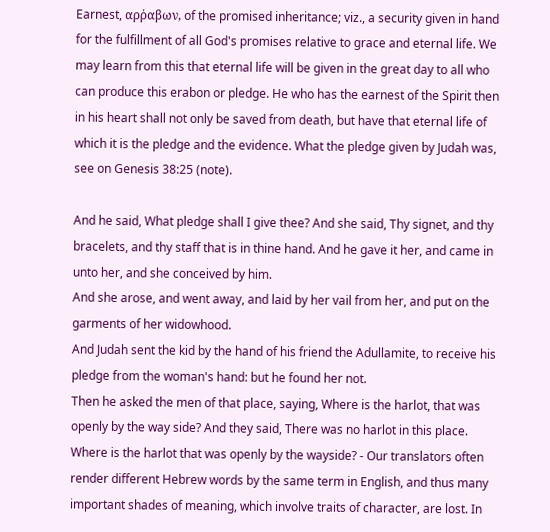Earnest, αρῥαβων, of the promised inheritance; viz., a security given in hand for the fulfillment of all God's promises relative to grace and eternal life. We may learn from this that eternal life will be given in the great day to all who can produce this erabon or pledge. He who has the earnest of the Spirit then in his heart shall not only be saved from death, but have that eternal life of which it is the pledge and the evidence. What the pledge given by Judah was, see on Genesis 38:25 (note).

And he said, What pledge shall I give thee? And she said, Thy signet, and thy bracelets, and thy staff that is in thine hand. And he gave it her, and came in unto her, and she conceived by him.
And she arose, and went away, and laid by her vail from her, and put on the garments of her widowhood.
And Judah sent the kid by the hand of his friend the Adullamite, to receive his pledge from the woman's hand: but he found her not.
Then he asked the men of that place, saying, Where is the harlot, that was openly by the way side? And they said, There was no harlot in this place.
Where is the harlot that was openly by the wayside? - Our translators often render different Hebrew words by the same term in English, and thus many important shades of meaning, which involve traits of character, are lost. In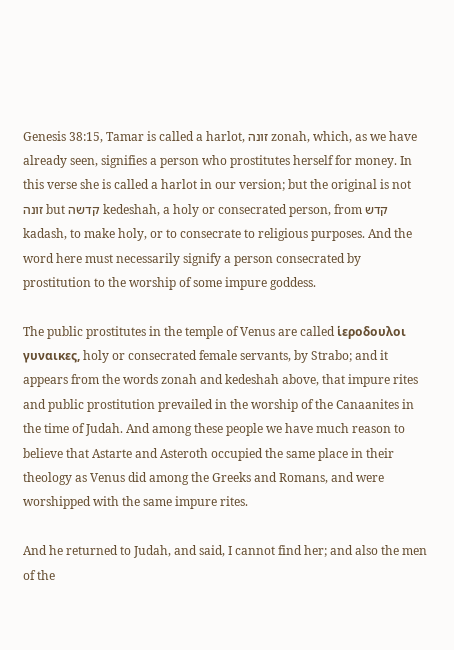Genesis 38:15, Tamar is called a harlot, זונה zonah, which, as we have already seen, signifies a person who prostitutes herself for money. In this verse she is called a harlot in our version; but the original is not זונה but קדשה kedeshah, a holy or consecrated person, from קדש kadash, to make holy, or to consecrate to religious purposes. And the word here must necessarily signify a person consecrated by prostitution to the worship of some impure goddess.

The public prostitutes in the temple of Venus are called ἱεροδουλοι γυναικες, holy or consecrated female servants, by Strabo; and it appears from the words zonah and kedeshah above, that impure rites and public prostitution prevailed in the worship of the Canaanites in the time of Judah. And among these people we have much reason to believe that Astarte and Asteroth occupied the same place in their theology as Venus did among the Greeks and Romans, and were worshipped with the same impure rites.

And he returned to Judah, and said, I cannot find her; and also the men of the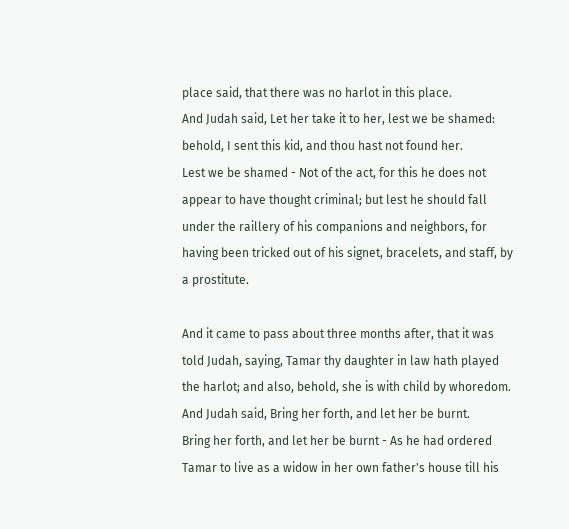place said, that there was no harlot in this place.
And Judah said, Let her take it to her, lest we be shamed: behold, I sent this kid, and thou hast not found her.
Lest we be shamed - Not of the act, for this he does not appear to have thought criminal; but lest he should fall under the raillery of his companions and neighbors, for having been tricked out of his signet, bracelets, and staff, by a prostitute.

And it came to pass about three months after, that it was told Judah, saying, Tamar thy daughter in law hath played the harlot; and also, behold, she is with child by whoredom. And Judah said, Bring her forth, and let her be burnt.
Bring her forth, and let her be burnt - As he had ordered Tamar to live as a widow in her own father's house till his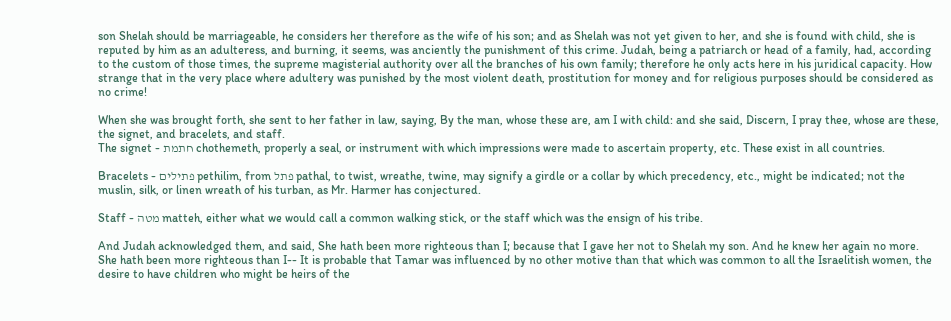son Shelah should be marriageable, he considers her therefore as the wife of his son; and as Shelah was not yet given to her, and she is found with child, she is reputed by him as an adulteress, and burning, it seems, was anciently the punishment of this crime. Judah, being a patriarch or head of a family, had, according to the custom of those times, the supreme magisterial authority over all the branches of his own family; therefore he only acts here in his juridical capacity. How strange that in the very place where adultery was punished by the most violent death, prostitution for money and for religious purposes should be considered as no crime!

When she was brought forth, she sent to her father in law, saying, By the man, whose these are, am I with child: and she said, Discern, I pray thee, whose are these, the signet, and bracelets, and staff.
The signet - חתמת chothemeth, properly a seal, or instrument with which impressions were made to ascertain property, etc. These exist in all countries.

Bracelets - פתילים pethilim, from פתל pathal, to twist, wreathe, twine, may signify a girdle or a collar by which precedency, etc., might be indicated; not the muslin, silk, or linen wreath of his turban, as Mr. Harmer has conjectured.

Staff - מטה matteh, either what we would call a common walking stick, or the staff which was the ensign of his tribe.

And Judah acknowledged them, and said, She hath been more righteous than I; because that I gave her not to Shelah my son. And he knew her again no more.
She hath been more righteous than I-- It is probable that Tamar was influenced by no other motive than that which was common to all the Israelitish women, the desire to have children who might be heirs of the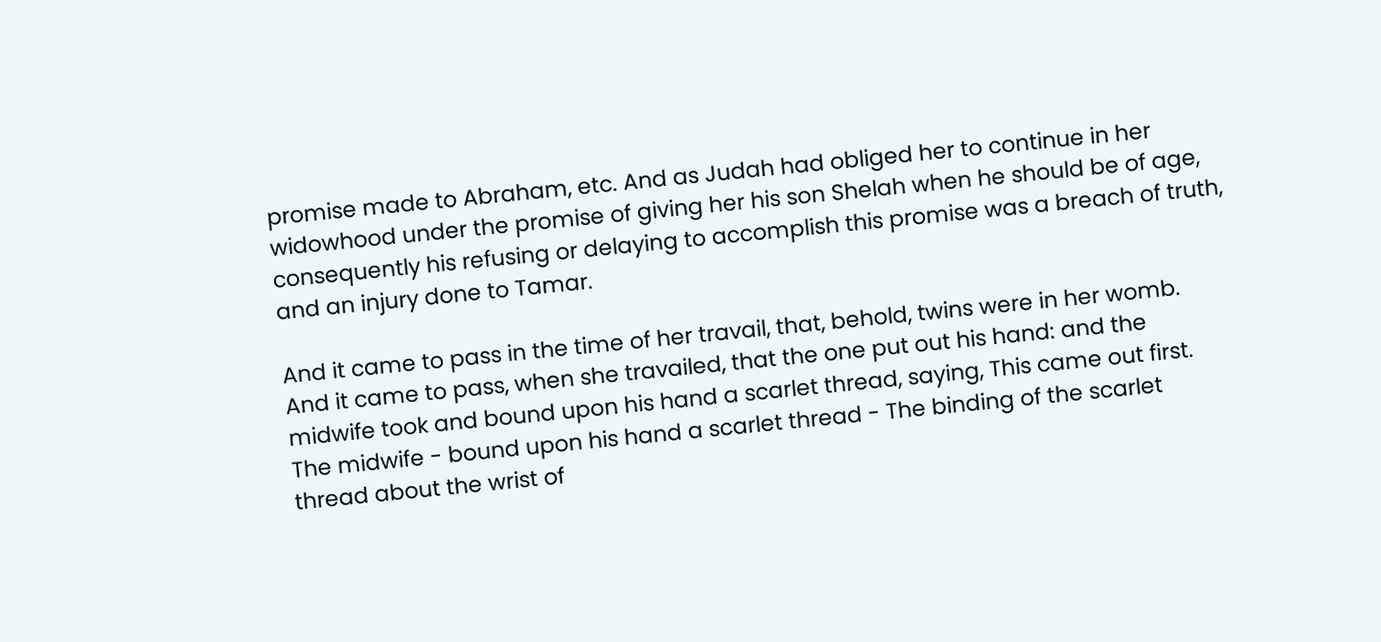promise made to Abraham, etc. And as Judah had obliged her to continue in her widowhood under the promise of giving her his son Shelah when he should be of age, consequently his refusing or delaying to accomplish this promise was a breach of truth, and an injury done to Tamar.

And it came to pass in the time of her travail, that, behold, twins were in her womb.
And it came to pass, when she travailed, that the one put out his hand: and the midwife took and bound upon his hand a scarlet thread, saying, This came out first.
The midwife - bound upon his hand a scarlet thread - The binding of the scarlet thread about the wrist of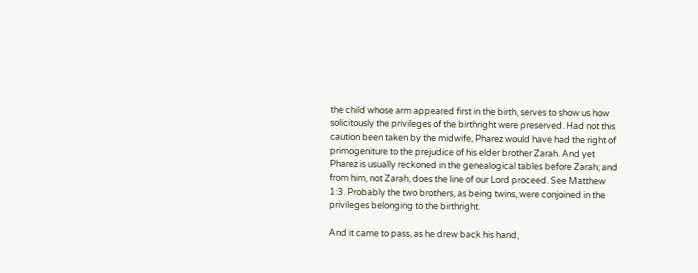the child whose arm appeared first in the birth, serves to show us how solicitously the privileges of the birthright were preserved. Had not this caution been taken by the midwife, Pharez would have had the right of primogeniture to the prejudice of his elder brother Zarah. And yet Pharez is usually reckoned in the genealogical tables before Zarah; and from him, not Zarah, does the line of our Lord proceed. See Matthew 1:3. Probably the two brothers, as being twins, were conjoined in the privileges belonging to the birthright.

And it came to pass, as he drew back his hand,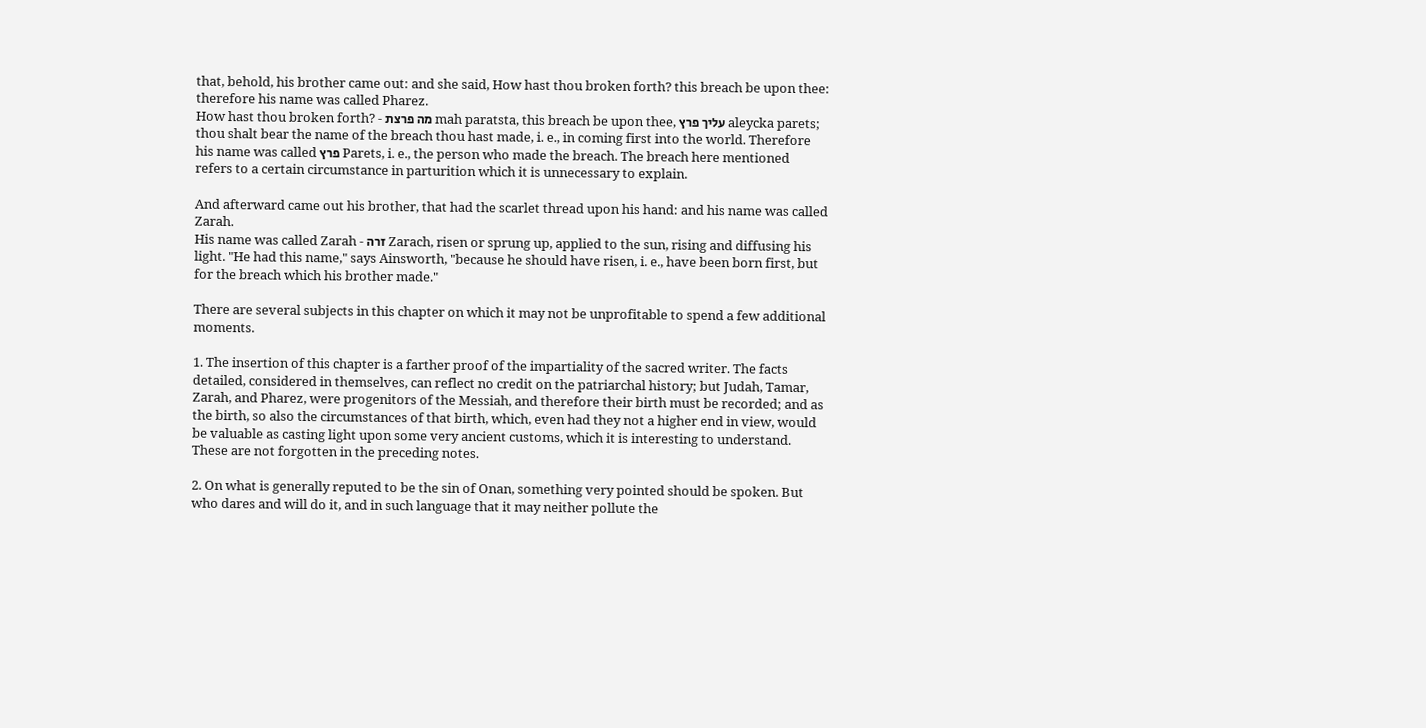that, behold, his brother came out: and she said, How hast thou broken forth? this breach be upon thee: therefore his name was called Pharez.
How hast thou broken forth? - מה פרצת mah paratsta, this breach be upon thee, עליך פרץ aleycka parets; thou shalt bear the name of the breach thou hast made, i. e., in coming first into the world. Therefore his name was called פרץ Parets, i. e., the person who made the breach. The breach here mentioned refers to a certain circumstance in parturition which it is unnecessary to explain.

And afterward came out his brother, that had the scarlet thread upon his hand: and his name was called Zarah.
His name was called Zarah - זרה Zarach, risen or sprung up, applied to the sun, rising and diffusing his light. "He had this name," says Ainsworth, "because he should have risen, i. e., have been born first, but for the breach which his brother made."

There are several subjects in this chapter on which it may not be unprofitable to spend a few additional moments.

1. The insertion of this chapter is a farther proof of the impartiality of the sacred writer. The facts detailed, considered in themselves, can reflect no credit on the patriarchal history; but Judah, Tamar, Zarah, and Pharez, were progenitors of the Messiah, and therefore their birth must be recorded; and as the birth, so also the circumstances of that birth, which, even had they not a higher end in view, would be valuable as casting light upon some very ancient customs, which it is interesting to understand. These are not forgotten in the preceding notes.

2. On what is generally reputed to be the sin of Onan, something very pointed should be spoken. But who dares and will do it, and in such language that it may neither pollute the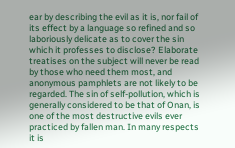ear by describing the evil as it is, nor fail of its effect by a language so refined and so laboriously delicate as to cover the sin which it professes to disclose? Elaborate treatises on the subject will never be read by those who need them most, and anonymous pamphlets are not likely to be regarded. The sin of self-pollution, which is generally considered to be that of Onan, is one of the most destructive evils ever practiced by fallen man. In many respects it is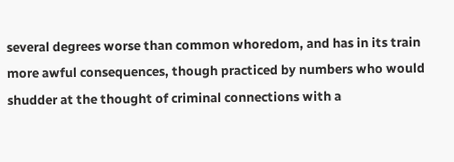several degrees worse than common whoredom, and has in its train more awful consequences, though practiced by numbers who would shudder at the thought of criminal connections with a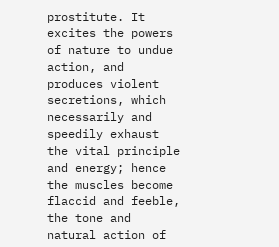prostitute. It excites the powers of nature to undue action, and produces violent secretions, which necessarily and speedily exhaust the vital principle and energy; hence the muscles become flaccid and feeble, the tone and natural action of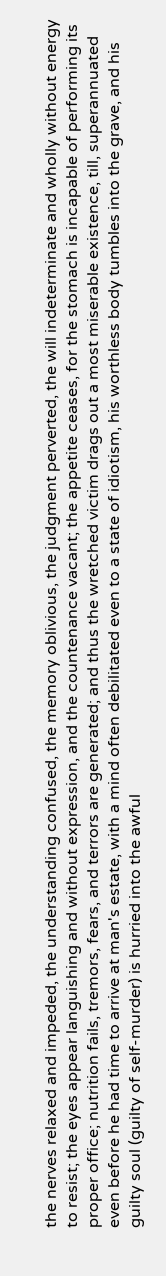the nerves relaxed and impeded, the understanding confused, the memory oblivious, the judgment perverted, the will indeterminate and wholly without energy to resist; the eyes appear languishing and without expression, and the countenance vacant; the appetite ceases, for the stomach is incapable of performing its proper office; nutrition fails, tremors, fears, and terrors are generated; and thus the wretched victim drags out a most miserable existence, till, superannuated even before he had time to arrive at man's estate, with a mind often debilitated even to a state of idiotism, his worthless body tumbles into the grave, and his guilty soul (guilty of self-murder) is hurried into the awful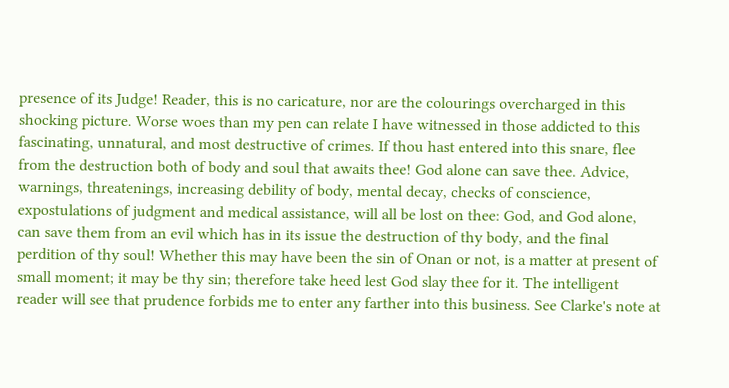presence of its Judge! Reader, this is no caricature, nor are the colourings overcharged in this shocking picture. Worse woes than my pen can relate I have witnessed in those addicted to this fascinating, unnatural, and most destructive of crimes. If thou hast entered into this snare, flee from the destruction both of body and soul that awaits thee! God alone can save thee. Advice, warnings, threatenings, increasing debility of body, mental decay, checks of conscience, expostulations of judgment and medical assistance, will all be lost on thee: God, and God alone, can save them from an evil which has in its issue the destruction of thy body, and the final perdition of thy soul! Whether this may have been the sin of Onan or not, is a matter at present of small moment; it may be thy sin; therefore take heed lest God slay thee for it. The intelligent reader will see that prudence forbids me to enter any farther into this business. See Clarke's note at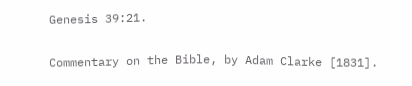Genesis 39:21.

Commentary on the Bible, by Adam Clarke [1831].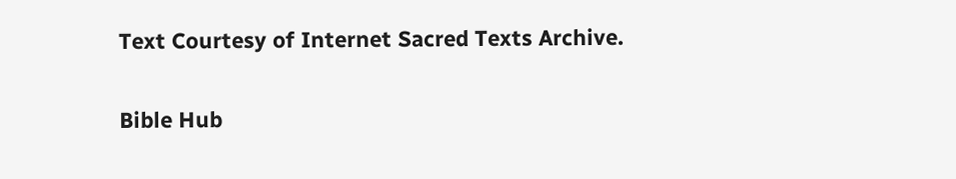Text Courtesy of Internet Sacred Texts Archive.

Bible Hub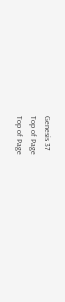Genesis 37
Top of Page
Top of Page